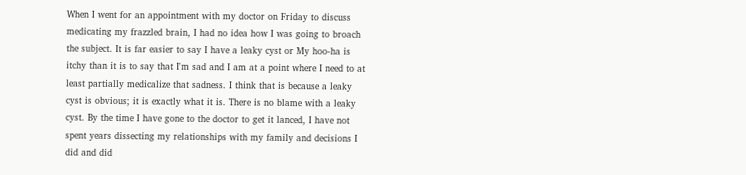When I went for an appointment with my doctor on Friday to discuss medicating my frazzled brain, I had no idea how I was going to broach the subject. It is far easier to say I have a leaky cyst or My hoo-ha is itchy than it is to say that I'm sad and I am at a point where I need to at least partially medicalize that sadness. I think that is because a leaky cyst is obvious; it is exactly what it is. There is no blame with a leaky cyst. By the time I have gone to the doctor to get it lanced, I have not spent years dissecting my relationships with my family and decisions I did and did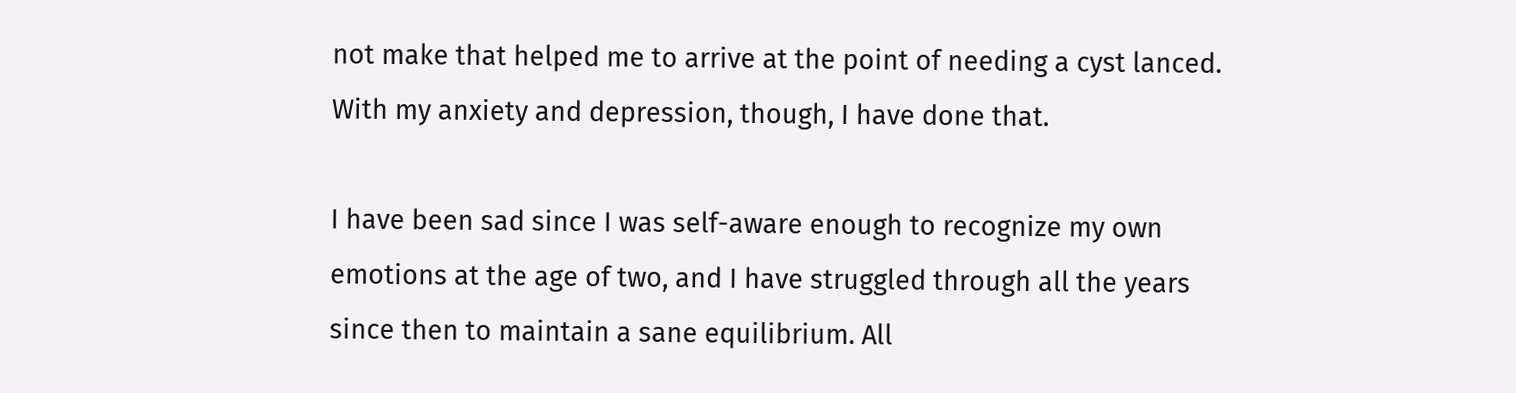not make that helped me to arrive at the point of needing a cyst lanced. With my anxiety and depression, though, I have done that.

I have been sad since I was self-aware enough to recognize my own emotions at the age of two, and I have struggled through all the years since then to maintain a sane equilibrium. All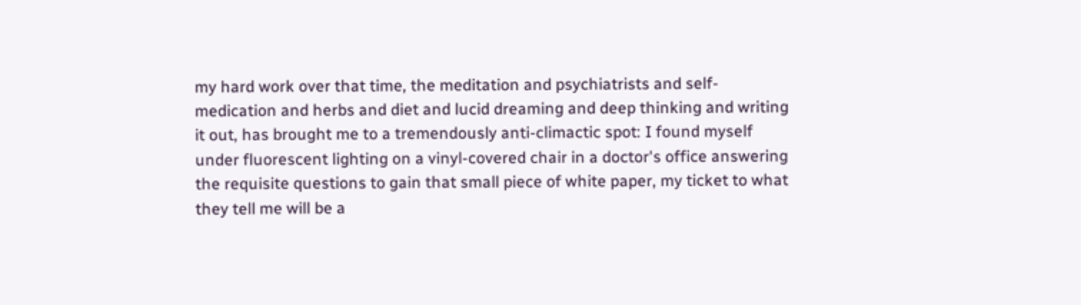my hard work over that time, the meditation and psychiatrists and self-medication and herbs and diet and lucid dreaming and deep thinking and writing it out, has brought me to a tremendously anti-climactic spot: I found myself under fluorescent lighting on a vinyl-covered chair in a doctor's office answering the requisite questions to gain that small piece of white paper, my ticket to what they tell me will be a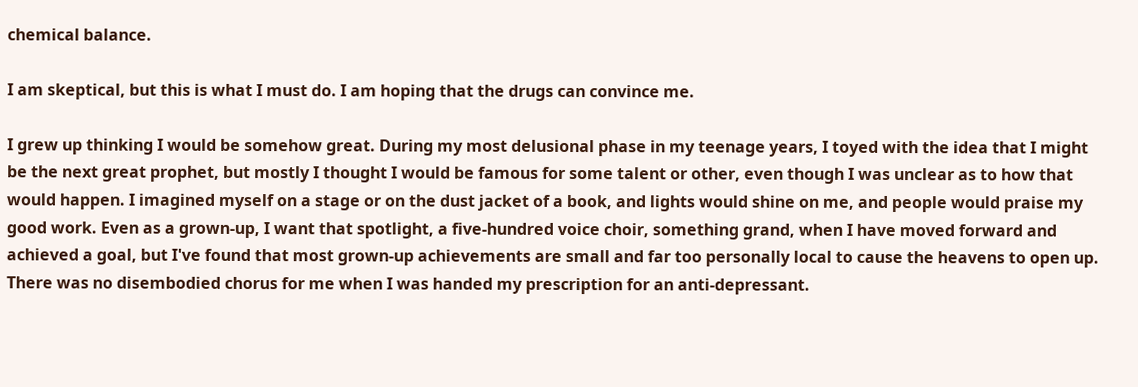chemical balance.

I am skeptical, but this is what I must do. I am hoping that the drugs can convince me.

I grew up thinking I would be somehow great. During my most delusional phase in my teenage years, I toyed with the idea that I might be the next great prophet, but mostly I thought I would be famous for some talent or other, even though I was unclear as to how that would happen. I imagined myself on a stage or on the dust jacket of a book, and lights would shine on me, and people would praise my good work. Even as a grown-up, I want that spotlight, a five-hundred voice choir, something grand, when I have moved forward and achieved a goal, but I've found that most grown-up achievements are small and far too personally local to cause the heavens to open up. There was no disembodied chorus for me when I was handed my prescription for an anti-depressant.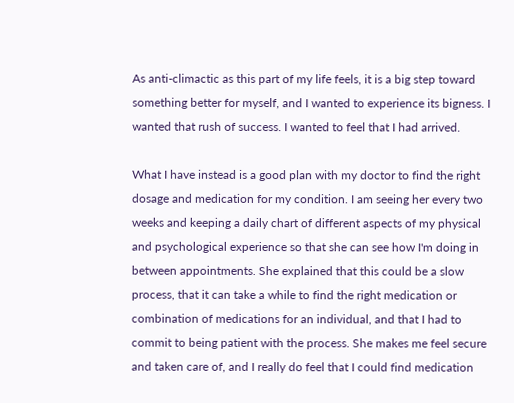As anti-climactic as this part of my life feels, it is a big step toward something better for myself, and I wanted to experience its bigness. I wanted that rush of success. I wanted to feel that I had arrived.

What I have instead is a good plan with my doctor to find the right dosage and medication for my condition. I am seeing her every two weeks and keeping a daily chart of different aspects of my physical and psychological experience so that she can see how I'm doing in between appointments. She explained that this could be a slow process, that it can take a while to find the right medication or combination of medications for an individual, and that I had to commit to being patient with the process. She makes me feel secure and taken care of, and I really do feel that I could find medication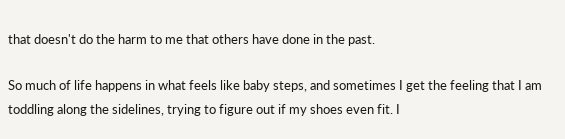that doesn't do the harm to me that others have done in the past.

So much of life happens in what feels like baby steps, and sometimes I get the feeling that I am toddling along the sidelines, trying to figure out if my shoes even fit. I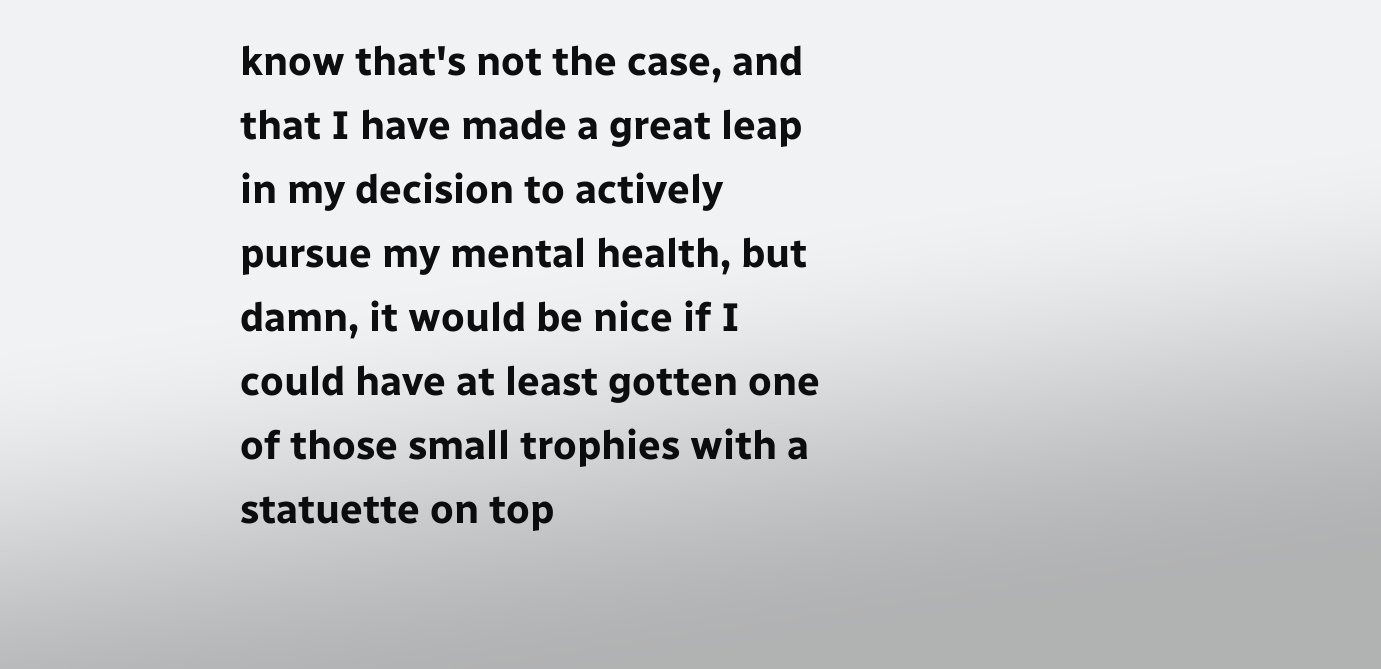know that's not the case, and that I have made a great leap in my decision to actively pursue my mental health, but damn, it would be nice if I could have at least gotten one of those small trophies with a statuette on top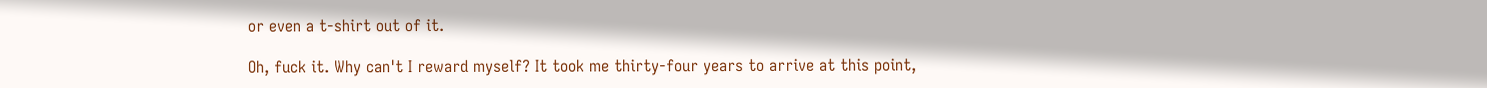or even a t-shirt out of it.

Oh, fuck it. Why can't I reward myself? It took me thirty-four years to arrive at this point,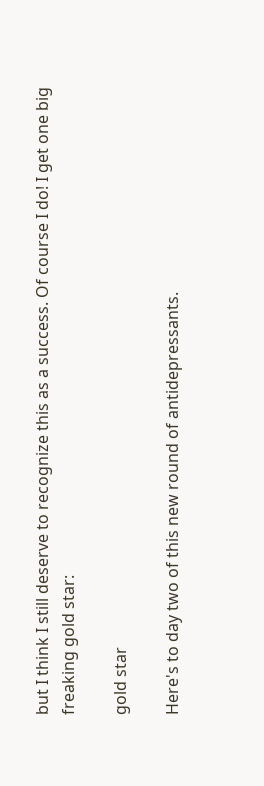but I think I still deserve to recognize this as a success. Of course I do! I get one big freaking gold star:

gold star

Here's to day two of this new round of antidepressants.